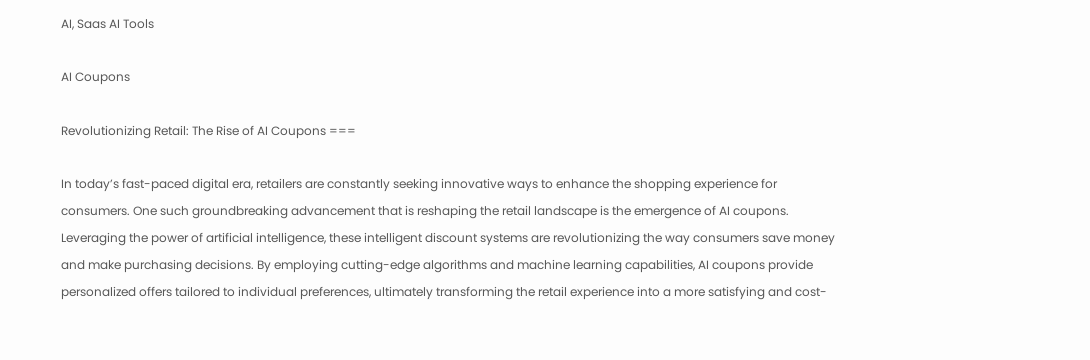AI, Saas AI Tools

AI Coupons

Revolutionizing Retail: The Rise of AI Coupons ===

In today’s fast-paced digital era, retailers are constantly seeking innovative ways to enhance the shopping experience for consumers. One such groundbreaking advancement that is reshaping the retail landscape is the emergence of AI coupons. Leveraging the power of artificial intelligence, these intelligent discount systems are revolutionizing the way consumers save money and make purchasing decisions. By employing cutting-edge algorithms and machine learning capabilities, AI coupons provide personalized offers tailored to individual preferences, ultimately transforming the retail experience into a more satisfying and cost-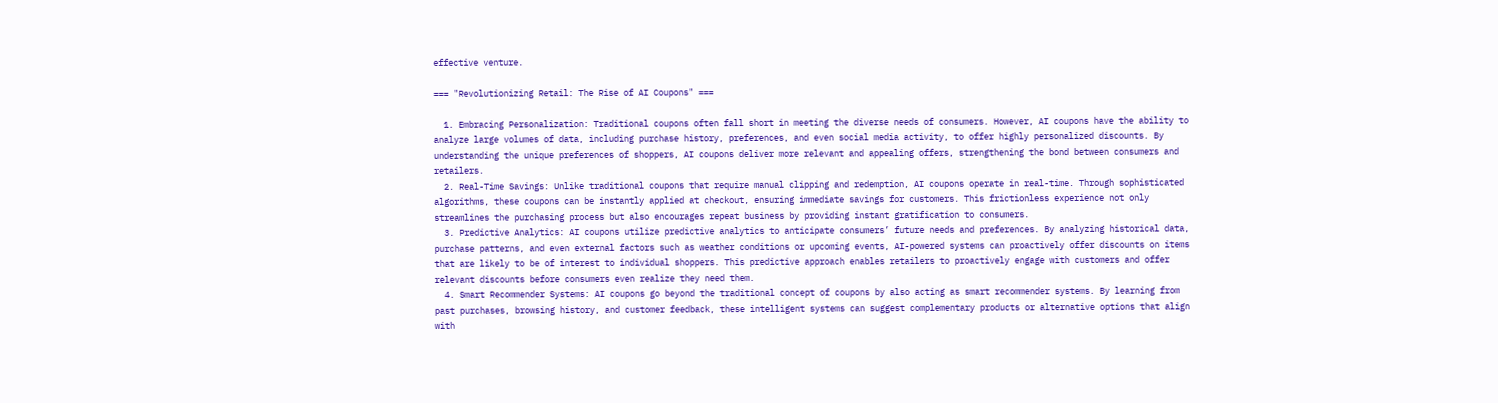effective venture.

=== "Revolutionizing Retail: The Rise of AI Coupons" ===

  1. Embracing Personalization: Traditional coupons often fall short in meeting the diverse needs of consumers. However, AI coupons have the ability to analyze large volumes of data, including purchase history, preferences, and even social media activity, to offer highly personalized discounts. By understanding the unique preferences of shoppers, AI coupons deliver more relevant and appealing offers, strengthening the bond between consumers and retailers.
  2. Real-Time Savings: Unlike traditional coupons that require manual clipping and redemption, AI coupons operate in real-time. Through sophisticated algorithms, these coupons can be instantly applied at checkout, ensuring immediate savings for customers. This frictionless experience not only streamlines the purchasing process but also encourages repeat business by providing instant gratification to consumers.
  3. Predictive Analytics: AI coupons utilize predictive analytics to anticipate consumers’ future needs and preferences. By analyzing historical data, purchase patterns, and even external factors such as weather conditions or upcoming events, AI-powered systems can proactively offer discounts on items that are likely to be of interest to individual shoppers. This predictive approach enables retailers to proactively engage with customers and offer relevant discounts before consumers even realize they need them.
  4. Smart Recommender Systems: AI coupons go beyond the traditional concept of coupons by also acting as smart recommender systems. By learning from past purchases, browsing history, and customer feedback, these intelligent systems can suggest complementary products or alternative options that align with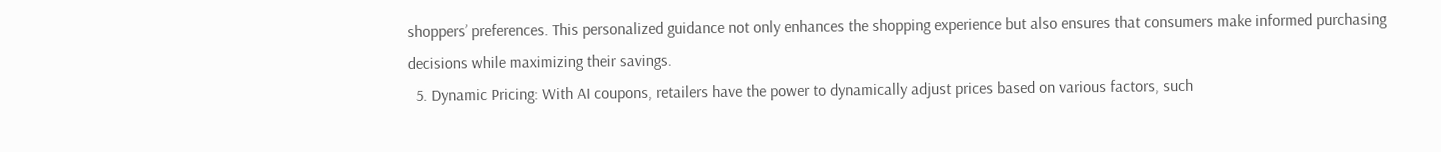shoppers’ preferences. This personalized guidance not only enhances the shopping experience but also ensures that consumers make informed purchasing decisions while maximizing their savings.
  5. Dynamic Pricing: With AI coupons, retailers have the power to dynamically adjust prices based on various factors, such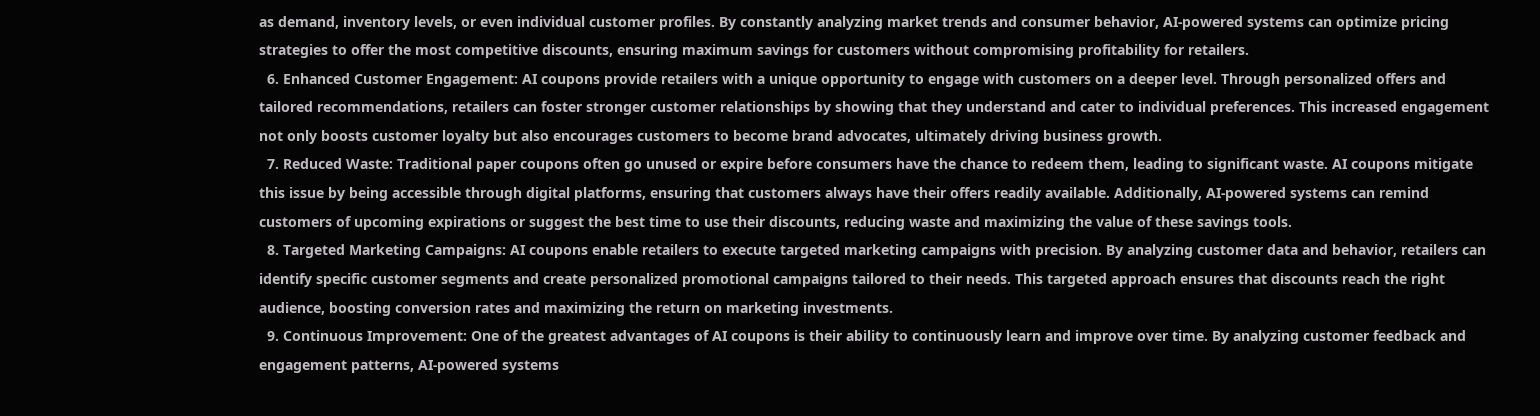as demand, inventory levels, or even individual customer profiles. By constantly analyzing market trends and consumer behavior, AI-powered systems can optimize pricing strategies to offer the most competitive discounts, ensuring maximum savings for customers without compromising profitability for retailers.
  6. Enhanced Customer Engagement: AI coupons provide retailers with a unique opportunity to engage with customers on a deeper level. Through personalized offers and tailored recommendations, retailers can foster stronger customer relationships by showing that they understand and cater to individual preferences. This increased engagement not only boosts customer loyalty but also encourages customers to become brand advocates, ultimately driving business growth.
  7. Reduced Waste: Traditional paper coupons often go unused or expire before consumers have the chance to redeem them, leading to significant waste. AI coupons mitigate this issue by being accessible through digital platforms, ensuring that customers always have their offers readily available. Additionally, AI-powered systems can remind customers of upcoming expirations or suggest the best time to use their discounts, reducing waste and maximizing the value of these savings tools.
  8. Targeted Marketing Campaigns: AI coupons enable retailers to execute targeted marketing campaigns with precision. By analyzing customer data and behavior, retailers can identify specific customer segments and create personalized promotional campaigns tailored to their needs. This targeted approach ensures that discounts reach the right audience, boosting conversion rates and maximizing the return on marketing investments.
  9. Continuous Improvement: One of the greatest advantages of AI coupons is their ability to continuously learn and improve over time. By analyzing customer feedback and engagement patterns, AI-powered systems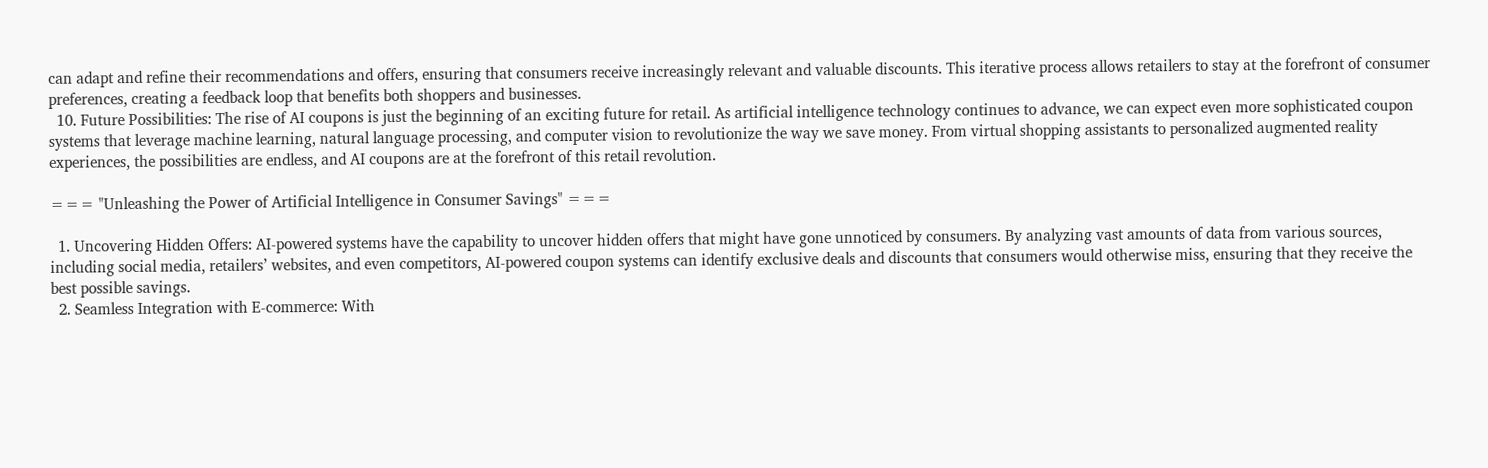can adapt and refine their recommendations and offers, ensuring that consumers receive increasingly relevant and valuable discounts. This iterative process allows retailers to stay at the forefront of consumer preferences, creating a feedback loop that benefits both shoppers and businesses.
  10. Future Possibilities: The rise of AI coupons is just the beginning of an exciting future for retail. As artificial intelligence technology continues to advance, we can expect even more sophisticated coupon systems that leverage machine learning, natural language processing, and computer vision to revolutionize the way we save money. From virtual shopping assistants to personalized augmented reality experiences, the possibilities are endless, and AI coupons are at the forefront of this retail revolution.

=== "Unleashing the Power of Artificial Intelligence in Consumer Savings" ===

  1. Uncovering Hidden Offers: AI-powered systems have the capability to uncover hidden offers that might have gone unnoticed by consumers. By analyzing vast amounts of data from various sources, including social media, retailers’ websites, and even competitors, AI-powered coupon systems can identify exclusive deals and discounts that consumers would otherwise miss, ensuring that they receive the best possible savings.
  2. Seamless Integration with E-commerce: With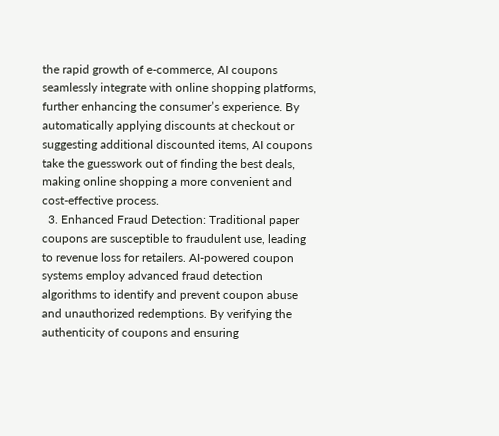the rapid growth of e-commerce, AI coupons seamlessly integrate with online shopping platforms, further enhancing the consumer’s experience. By automatically applying discounts at checkout or suggesting additional discounted items, AI coupons take the guesswork out of finding the best deals, making online shopping a more convenient and cost-effective process.
  3. Enhanced Fraud Detection: Traditional paper coupons are susceptible to fraudulent use, leading to revenue loss for retailers. AI-powered coupon systems employ advanced fraud detection algorithms to identify and prevent coupon abuse and unauthorized redemptions. By verifying the authenticity of coupons and ensuring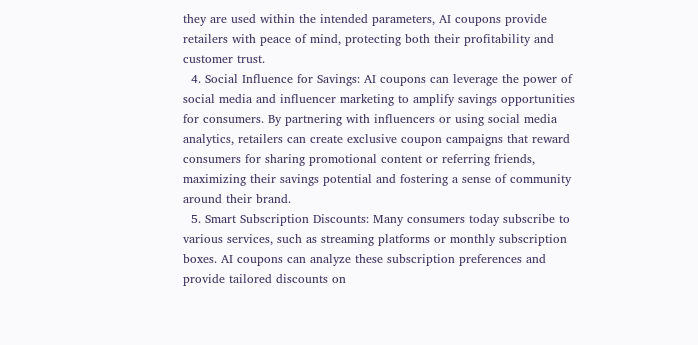they are used within the intended parameters, AI coupons provide retailers with peace of mind, protecting both their profitability and customer trust.
  4. Social Influence for Savings: AI coupons can leverage the power of social media and influencer marketing to amplify savings opportunities for consumers. By partnering with influencers or using social media analytics, retailers can create exclusive coupon campaigns that reward consumers for sharing promotional content or referring friends, maximizing their savings potential and fostering a sense of community around their brand.
  5. Smart Subscription Discounts: Many consumers today subscribe to various services, such as streaming platforms or monthly subscription boxes. AI coupons can analyze these subscription preferences and provide tailored discounts on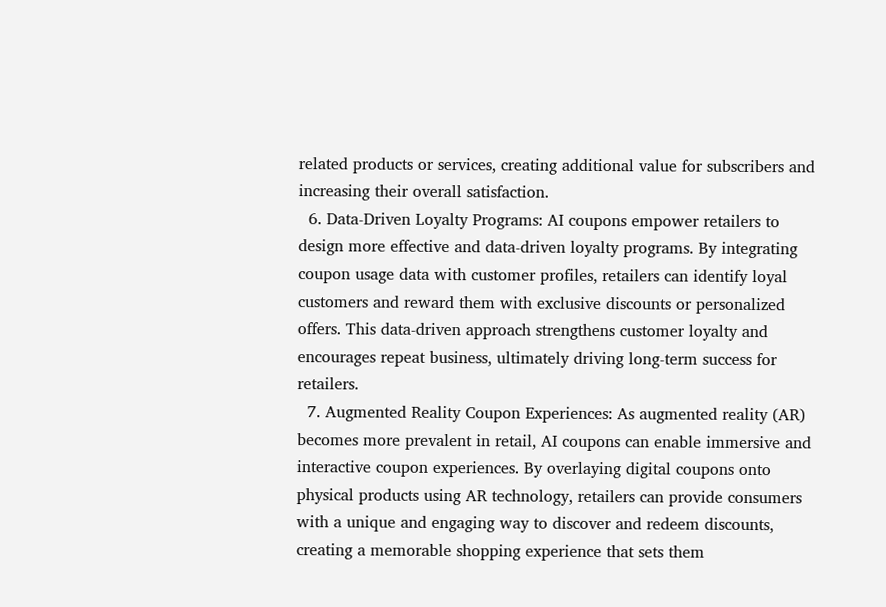related products or services, creating additional value for subscribers and increasing their overall satisfaction.
  6. Data-Driven Loyalty Programs: AI coupons empower retailers to design more effective and data-driven loyalty programs. By integrating coupon usage data with customer profiles, retailers can identify loyal customers and reward them with exclusive discounts or personalized offers. This data-driven approach strengthens customer loyalty and encourages repeat business, ultimately driving long-term success for retailers.
  7. Augmented Reality Coupon Experiences: As augmented reality (AR) becomes more prevalent in retail, AI coupons can enable immersive and interactive coupon experiences. By overlaying digital coupons onto physical products using AR technology, retailers can provide consumers with a unique and engaging way to discover and redeem discounts, creating a memorable shopping experience that sets them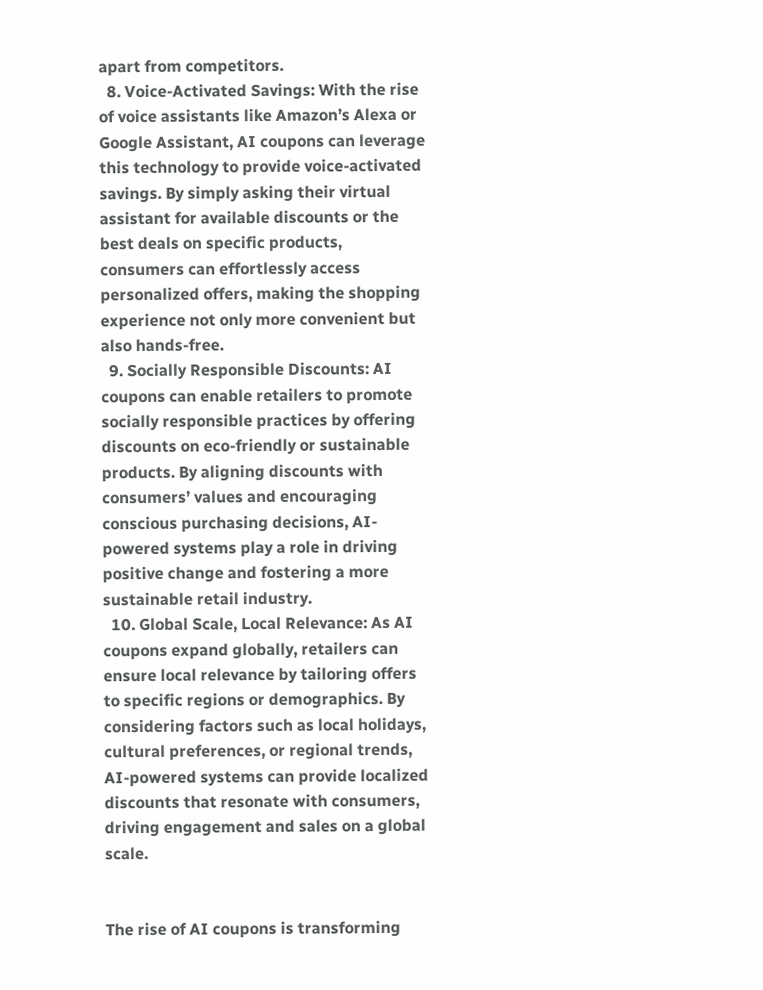apart from competitors.
  8. Voice-Activated Savings: With the rise of voice assistants like Amazon’s Alexa or Google Assistant, AI coupons can leverage this technology to provide voice-activated savings. By simply asking their virtual assistant for available discounts or the best deals on specific products, consumers can effortlessly access personalized offers, making the shopping experience not only more convenient but also hands-free.
  9. Socially Responsible Discounts: AI coupons can enable retailers to promote socially responsible practices by offering discounts on eco-friendly or sustainable products. By aligning discounts with consumers’ values and encouraging conscious purchasing decisions, AI-powered systems play a role in driving positive change and fostering a more sustainable retail industry.
  10. Global Scale, Local Relevance: As AI coupons expand globally, retailers can ensure local relevance by tailoring offers to specific regions or demographics. By considering factors such as local holidays, cultural preferences, or regional trends, AI-powered systems can provide localized discounts that resonate with consumers, driving engagement and sales on a global scale.


The rise of AI coupons is transforming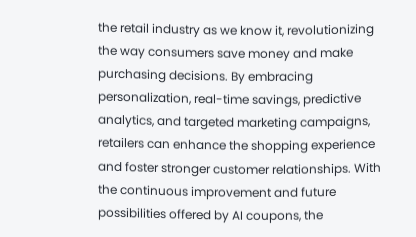the retail industry as we know it, revolutionizing the way consumers save money and make purchasing decisions. By embracing personalization, real-time savings, predictive analytics, and targeted marketing campaigns, retailers can enhance the shopping experience and foster stronger customer relationships. With the continuous improvement and future possibilities offered by AI coupons, the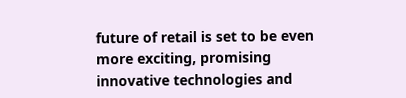future of retail is set to be even more exciting, promising innovative technologies and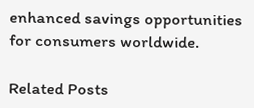enhanced savings opportunities for consumers worldwide.

Related Posts